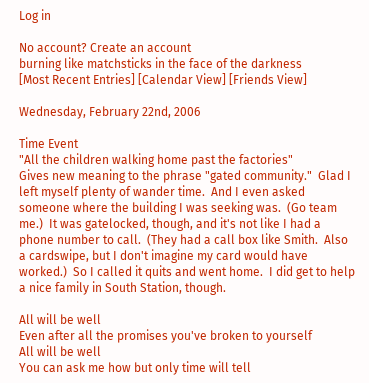Log in

No account? Create an account
burning like matchsticks in the face of the darkness
[Most Recent Entries] [Calendar View] [Friends View]

Wednesday, February 22nd, 2006

Time Event
"All the children walking home past the factories"
Gives new meaning to the phrase "gated community."  Glad I left myself plenty of wander time.  And I even asked someone where the building I was seeking was.  (Go team me.)  It was gatelocked, though, and it's not like I had a phone number to call.  (They had a call box like Smith.  Also a cardswipe, but I don't imagine my card would have worked.)  So I called it quits and went home.  I did get to help a nice family in South Station, though.

All will be well
Even after all the promises you've broken to yourself
All will be well
You can ask me how but only time will tell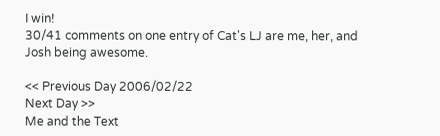I win!
30/41 comments on one entry of Cat's LJ are me, her, and Josh being awesome.

<< Previous Day 2006/02/22
Next Day >>
Me and the Text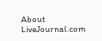About LiveJournal.com